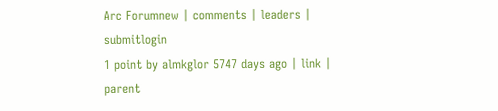Arc Forumnew | comments | leaders | submitlogin
1 point by almkglor 5747 days ago | link | parent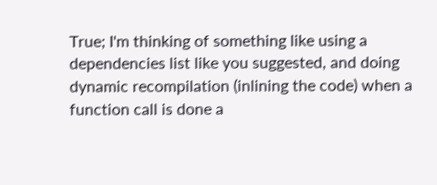True; I'm thinking of something like using a dependencies list like you suggested, and doing dynamic recompilation (inlining the code) when a function call is done a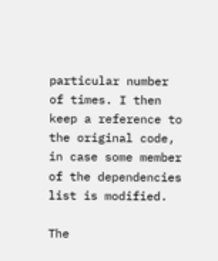particular number of times. I then keep a reference to the original code, in case some member of the dependencies list is modified.

The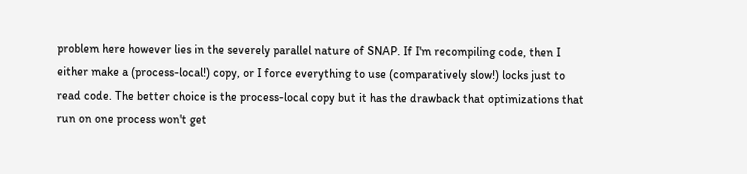problem here however lies in the severely parallel nature of SNAP. If I'm recompiling code, then I either make a (process-local!) copy, or I force everything to use (comparatively slow!) locks just to read code. The better choice is the process-local copy but it has the drawback that optimizations that run on one process won't get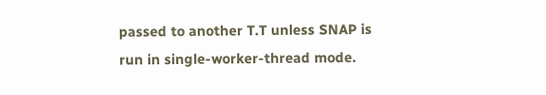passed to another T.T unless SNAP is run in single-worker-thread mode.